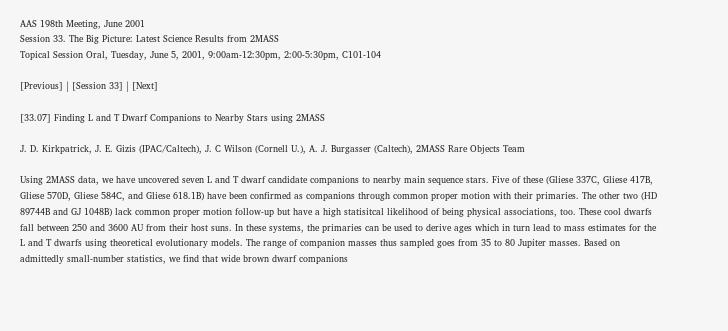AAS 198th Meeting, June 2001
Session 33. The Big Picture: Latest Science Results from 2MASS
Topical Session Oral, Tuesday, June 5, 2001, 9:00am-12:30pm, 2:00-5:30pm, C101-104

[Previous] | [Session 33] | [Next]

[33.07] Finding L and T Dwarf Companions to Nearby Stars using 2MASS

J. D. Kirkpatrick, J. E. Gizis (IPAC/Caltech), J. C Wilson (Cornell U.), A. J. Burgasser (Caltech), 2MASS Rare Objects Team

Using 2MASS data, we have uncovered seven L and T dwarf candidate companions to nearby main sequence stars. Five of these (Gliese 337C, Gliese 417B, Gliese 570D, Gliese 584C, and Gliese 618.1B) have been confirmed as companions through common proper motion with their primaries. The other two (HD 89744B and GJ 1048B) lack common proper motion follow-up but have a high statisitcal likelihood of being physical associations, too. These cool dwarfs fall between 250 and 3600 AU from their host suns. In these systems, the primaries can be used to derive ages which in turn lead to mass estimates for the L and T dwarfs using theoretical evolutionary models. The range of companion masses thus sampled goes from 35 to 80 Jupiter masses. Based on admittedly small-number statistics, we find that wide brown dwarf companions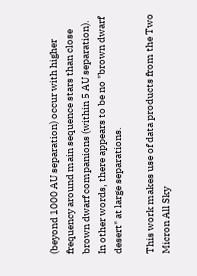(beyond 1000 AU separation) occur with higher frequency around main sequence stars than close brown dwarf companions (within 5 AU separation). In other words, there appears to be no "brown dwarf desert" at large separations.

This work makes use of data products from the Two Micron All Sky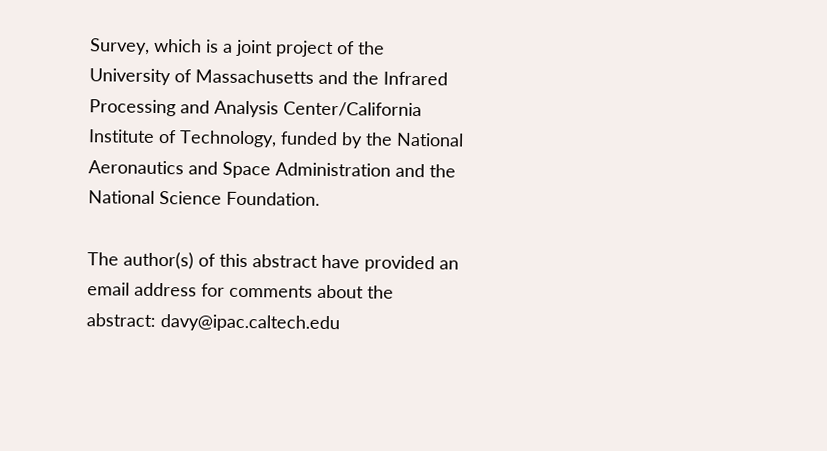Survey, which is a joint project of the University of Massachusetts and the Infrared Processing and Analysis Center/California Institute of Technology, funded by the National Aeronautics and Space Administration and the National Science Foundation.

The author(s) of this abstract have provided an email address for comments about the abstract: davy@ipac.caltech.edu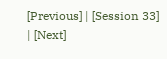[Previous] | [Session 33] | [Next]